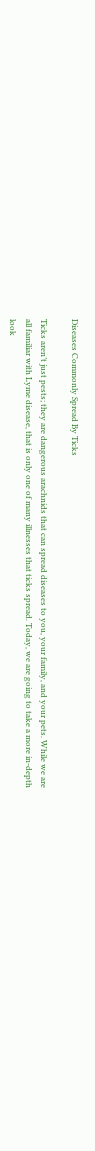Diseases Commonly Spread By Ticks

Ticks aren’t just pests; they are dangerous arachnids that can spread diseases to you, your family, and your pets. While we are all familiar with Lyme disease, that is only one of many illnesses that ticks spread. Today, we are going to take a more in-depth look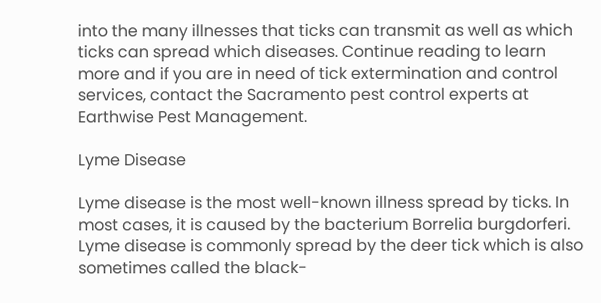into the many illnesses that ticks can transmit as well as which ticks can spread which diseases. Continue reading to learn more and if you are in need of tick extermination and control services, contact the Sacramento pest control experts at Earthwise Pest Management.

Lyme Disease

Lyme disease is the most well-known illness spread by ticks. In most cases, it is caused by the bacterium Borrelia burgdorferi. Lyme disease is commonly spread by the deer tick which is also sometimes called the black-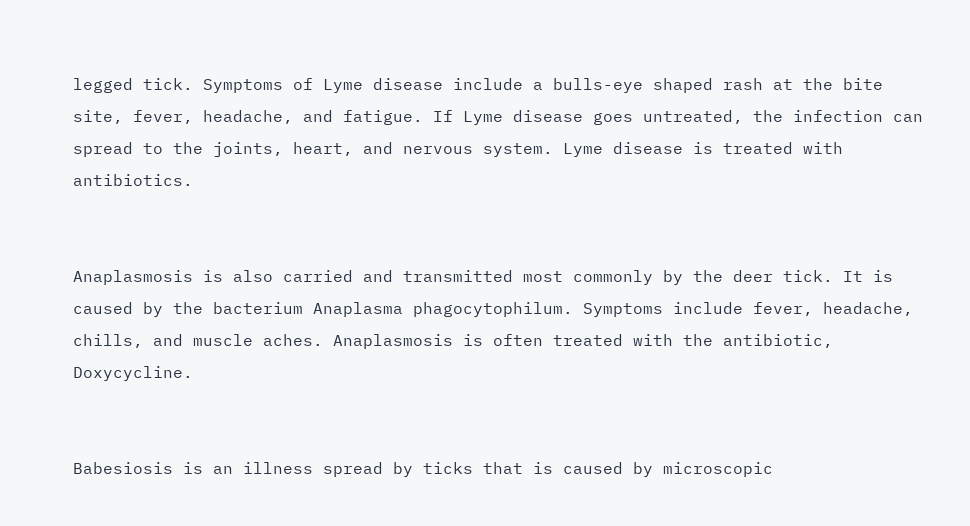legged tick. Symptoms of Lyme disease include a bulls-eye shaped rash at the bite site, fever, headache, and fatigue. If Lyme disease goes untreated, the infection can spread to the joints, heart, and nervous system. Lyme disease is treated with antibiotics.


Anaplasmosis is also carried and transmitted most commonly by the deer tick. It is caused by the bacterium Anaplasma phagocytophilum. Symptoms include fever, headache, chills, and muscle aches. Anaplasmosis is often treated with the antibiotic, Doxycycline.


Babesiosis is an illness spread by ticks that is caused by microscopic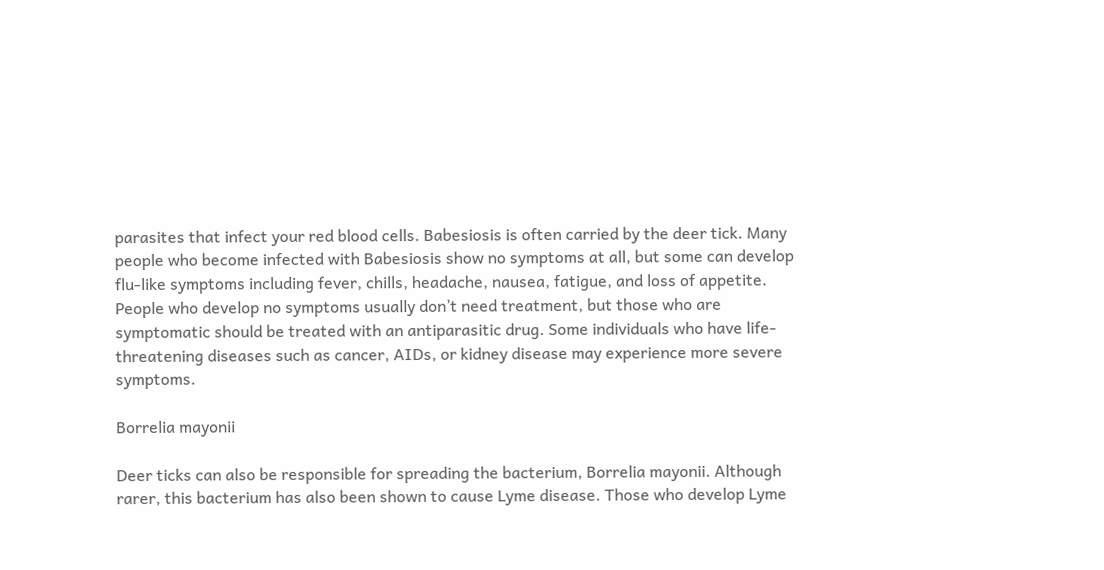parasites that infect your red blood cells. Babesiosis is often carried by the deer tick. Many people who become infected with Babesiosis show no symptoms at all, but some can develop flu-like symptoms including fever, chills, headache, nausea, fatigue, and loss of appetite. People who develop no symptoms usually don’t need treatment, but those who are symptomatic should be treated with an antiparasitic drug. Some individuals who have life-threatening diseases such as cancer, AIDs, or kidney disease may experience more severe symptoms.

Borrelia mayonii

Deer ticks can also be responsible for spreading the bacterium, Borrelia mayonii. Although rarer, this bacterium has also been shown to cause Lyme disease. Those who develop Lyme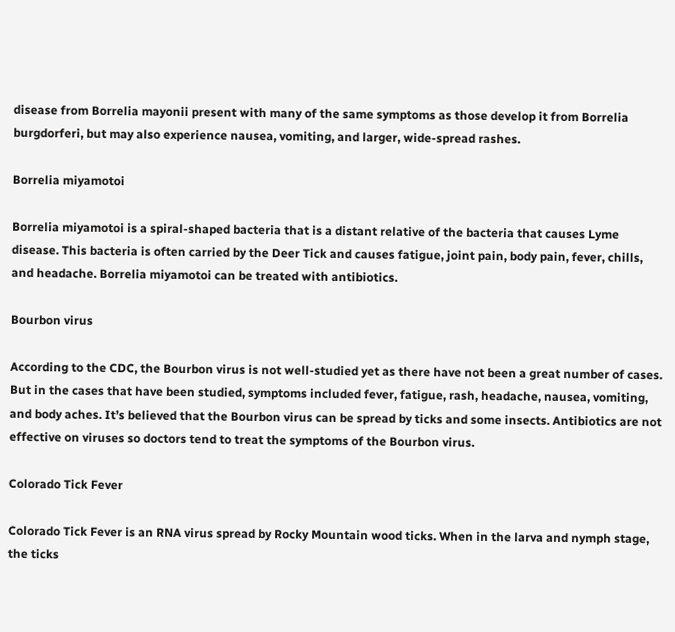disease from Borrelia mayonii present with many of the same symptoms as those develop it from Borrelia burgdorferi, but may also experience nausea, vomiting, and larger, wide-spread rashes.

Borrelia miyamotoi

Borrelia miyamotoi is a spiral-shaped bacteria that is a distant relative of the bacteria that causes Lyme disease. This bacteria is often carried by the Deer Tick and causes fatigue, joint pain, body pain, fever, chills, and headache. Borrelia miyamotoi can be treated with antibiotics.

Bourbon virus

According to the CDC, the Bourbon virus is not well-studied yet as there have not been a great number of cases. But in the cases that have been studied, symptoms included fever, fatigue, rash, headache, nausea, vomiting, and body aches. It’s believed that the Bourbon virus can be spread by ticks and some insects. Antibiotics are not effective on viruses so doctors tend to treat the symptoms of the Bourbon virus.

Colorado Tick Fever

Colorado Tick Fever is an RNA virus spread by Rocky Mountain wood ticks. When in the larva and nymph stage, the ticks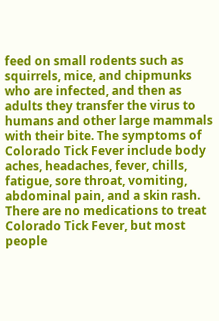feed on small rodents such as squirrels, mice, and chipmunks who are infected, and then as adults they transfer the virus to humans and other large mammals with their bite. The symptoms of Colorado Tick Fever include body aches, headaches, fever, chills, fatigue, sore throat, vomiting, abdominal pain, and a skin rash. There are no medications to treat Colorado Tick Fever, but most people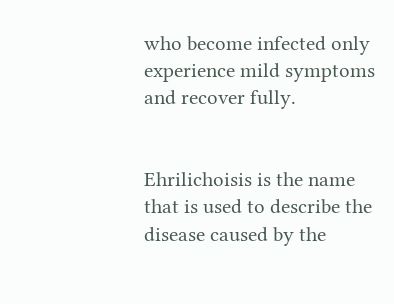who become infected only experience mild symptoms and recover fully.


Ehrilichoisis is the name that is used to describe the disease caused by the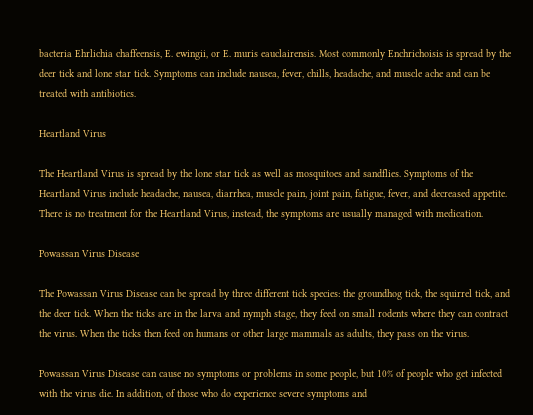bacteria Ehrlichia chaffeensis, E. ewingii, or E. muris eauclairensis. Most commonly Enchrichoisis is spread by the deer tick and lone star tick. Symptoms can include nausea, fever, chills, headache, and muscle ache and can be treated with antibiotics.

Heartland Virus

The Heartland Virus is spread by the lone star tick as well as mosquitoes and sandflies. Symptoms of the Heartland Virus include headache, nausea, diarrhea, muscle pain, joint pain, fatigue, fever, and decreased appetite. There is no treatment for the Heartland Virus, instead, the symptoms are usually managed with medication.

Powassan Virus Disease

The Powassan Virus Disease can be spread by three different tick species: the groundhog tick, the squirrel tick, and the deer tick. When the ticks are in the larva and nymph stage, they feed on small rodents where they can contract the virus. When the ticks then feed on humans or other large mammals as adults, they pass on the virus.

Powassan Virus Disease can cause no symptoms or problems in some people, but 10% of people who get infected with the virus die. In addition, of those who do experience severe symptoms and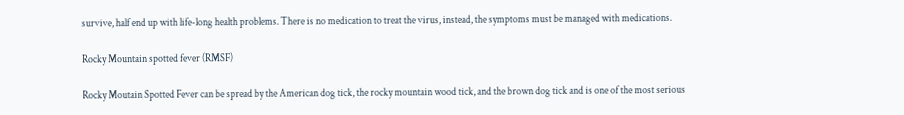survive, half end up with life-long health problems. There is no medication to treat the virus, instead, the symptoms must be managed with medications.

Rocky Mountain spotted fever (RMSF)

Rocky Moutain Spotted Fever can be spread by the American dog tick, the rocky mountain wood tick, and the brown dog tick and is one of the most serious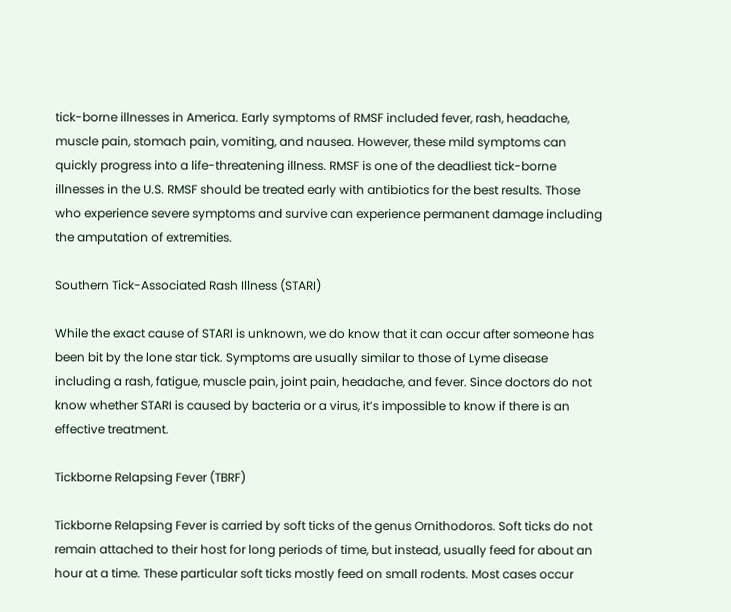tick-borne illnesses in America. Early symptoms of RMSF included fever, rash, headache, muscle pain, stomach pain, vomiting, and nausea. However, these mild symptoms can quickly progress into a life-threatening illness. RMSF is one of the deadliest tick-borne illnesses in the U.S. RMSF should be treated early with antibiotics for the best results. Those who experience severe symptoms and survive can experience permanent damage including the amputation of extremities.

Southern Tick-Associated Rash Illness (STARI)

While the exact cause of STARI is unknown, we do know that it can occur after someone has been bit by the lone star tick. Symptoms are usually similar to those of Lyme disease including a rash, fatigue, muscle pain, joint pain, headache, and fever. Since doctors do not know whether STARI is caused by bacteria or a virus, it’s impossible to know if there is an effective treatment.

Tickborne Relapsing Fever (TBRF)

Tickborne Relapsing Fever is carried by soft ticks of the genus Ornithodoros. Soft ticks do not remain attached to their host for long periods of time, but instead, usually feed for about an hour at a time. These particular soft ticks mostly feed on small rodents. Most cases occur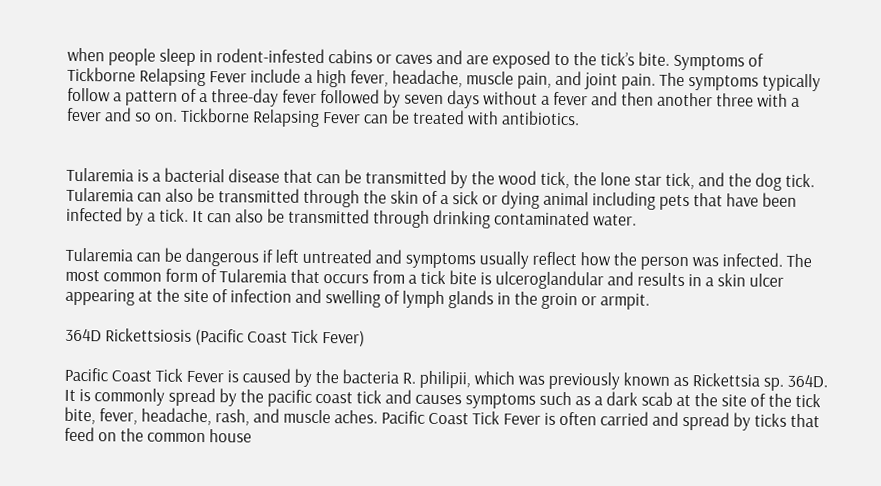when people sleep in rodent-infested cabins or caves and are exposed to the tick’s bite. Symptoms of Tickborne Relapsing Fever include a high fever, headache, muscle pain, and joint pain. The symptoms typically follow a pattern of a three-day fever followed by seven days without a fever and then another three with a fever and so on. Tickborne Relapsing Fever can be treated with antibiotics.


Tularemia is a bacterial disease that can be transmitted by the wood tick, the lone star tick, and the dog tick. Tularemia can also be transmitted through the skin of a sick or dying animal including pets that have been infected by a tick. It can also be transmitted through drinking contaminated water.

Tularemia can be dangerous if left untreated and symptoms usually reflect how the person was infected. The most common form of Tularemia that occurs from a tick bite is ulceroglandular and results in a skin ulcer appearing at the site of infection and swelling of lymph glands in the groin or armpit.

364D Rickettsiosis (Pacific Coast Tick Fever)

Pacific Coast Tick Fever is caused by the bacteria R. philipii, which was previously known as Rickettsia sp. 364D. It is commonly spread by the pacific coast tick and causes symptoms such as a dark scab at the site of the tick bite, fever, headache, rash, and muscle aches. Pacific Coast Tick Fever is often carried and spread by ticks that feed on the common house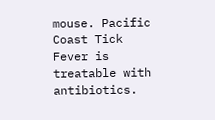mouse. Pacific Coast Tick Fever is treatable with antibiotics.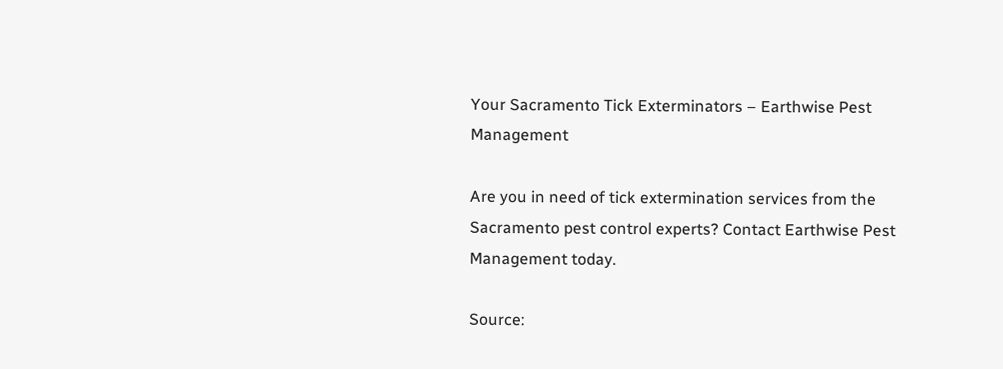Your Sacramento Tick Exterminators – Earthwise Pest Management

Are you in need of tick extermination services from the Sacramento pest control experts? Contact Earthwise Pest Management today.

Source: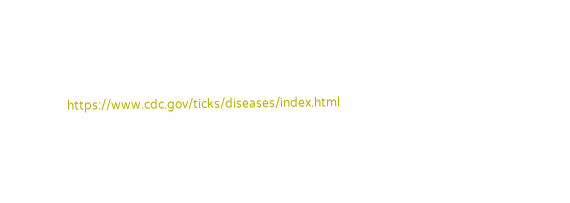https://www.cdc.gov/ticks/diseases/index.html